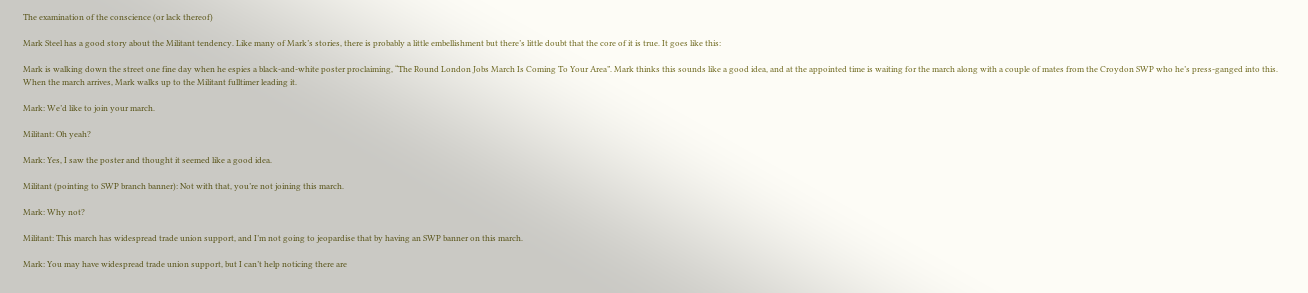The examination of the conscience (or lack thereof)

Mark Steel has a good story about the Militant tendency. Like many of Mark’s stories, there is probably a little embellishment but there’s little doubt that the core of it is true. It goes like this:

Mark is walking down the street one fine day when he espies a black-and-white poster proclaiming, “The Round London Jobs March Is Coming To Your Area”. Mark thinks this sounds like a good idea, and at the appointed time is waiting for the march along with a couple of mates from the Croydon SWP who he’s press-ganged into this. When the march arrives, Mark walks up to the Militant fulltimer leading it.

Mark: We’d like to join your march.

Militant: Oh yeah?

Mark: Yes, I saw the poster and thought it seemed like a good idea.

Militant (pointing to SWP branch banner): Not with that, you’re not joining this march.

Mark: Why not?

Militant: This march has widespread trade union support, and I’m not going to jeopardise that by having an SWP banner on this march.

Mark: You may have widespread trade union support, but I can’t help noticing there are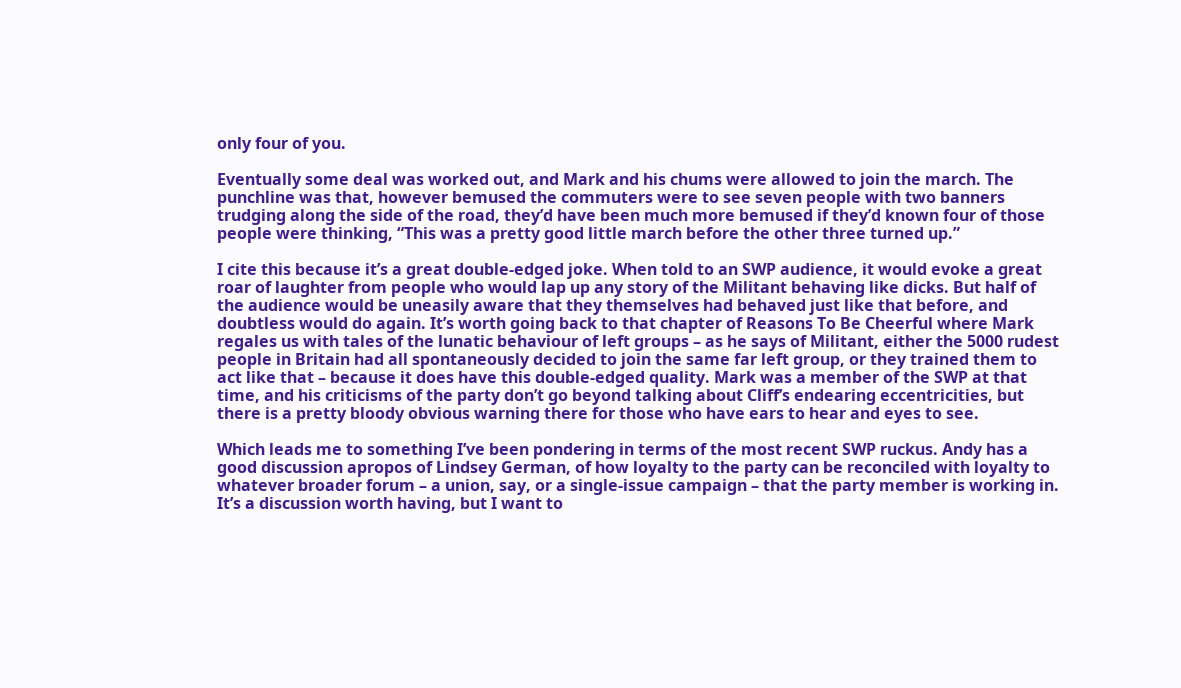only four of you.

Eventually some deal was worked out, and Mark and his chums were allowed to join the march. The punchline was that, however bemused the commuters were to see seven people with two banners trudging along the side of the road, they’d have been much more bemused if they’d known four of those people were thinking, “This was a pretty good little march before the other three turned up.”

I cite this because it’s a great double-edged joke. When told to an SWP audience, it would evoke a great roar of laughter from people who would lap up any story of the Militant behaving like dicks. But half of the audience would be uneasily aware that they themselves had behaved just like that before, and doubtless would do again. It’s worth going back to that chapter of Reasons To Be Cheerful where Mark regales us with tales of the lunatic behaviour of left groups – as he says of Militant, either the 5000 rudest people in Britain had all spontaneously decided to join the same far left group, or they trained them to act like that – because it does have this double-edged quality. Mark was a member of the SWP at that time, and his criticisms of the party don’t go beyond talking about Cliff’s endearing eccentricities, but there is a pretty bloody obvious warning there for those who have ears to hear and eyes to see.

Which leads me to something I’ve been pondering in terms of the most recent SWP ruckus. Andy has a good discussion apropos of Lindsey German, of how loyalty to the party can be reconciled with loyalty to whatever broader forum – a union, say, or a single-issue campaign – that the party member is working in. It’s a discussion worth having, but I want to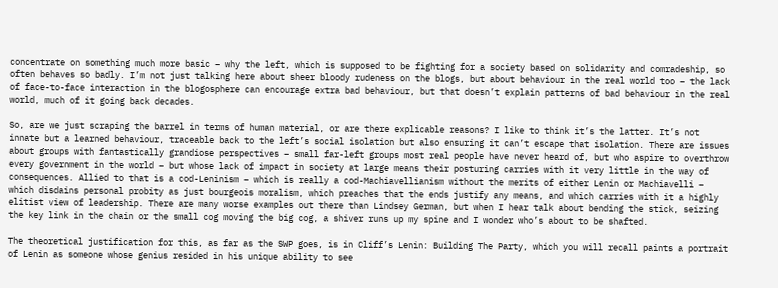concentrate on something much more basic – why the left, which is supposed to be fighting for a society based on solidarity and comradeship, so often behaves so badly. I’m not just talking here about sheer bloody rudeness on the blogs, but about behaviour in the real world too – the lack of face-to-face interaction in the blogosphere can encourage extra bad behaviour, but that doesn’t explain patterns of bad behaviour in the real world, much of it going back decades.

So, are we just scraping the barrel in terms of human material, or are there explicable reasons? I like to think it’s the latter. It’s not innate but a learned behaviour, traceable back to the left’s social isolation but also ensuring it can’t escape that isolation. There are issues about groups with fantastically grandiose perspectives – small far-left groups most real people have never heard of, but who aspire to overthrow every government in the world – but whose lack of impact in society at large means their posturing carries with it very little in the way of consequences. Allied to that is a cod-Leninism – which is really a cod-Machiavellianism without the merits of either Lenin or Machiavelli – which disdains personal probity as just bourgeois moralism, which preaches that the ends justify any means, and which carries with it a highly elitist view of leadership. There are many worse examples out there than Lindsey German, but when I hear talk about bending the stick, seizing the key link in the chain or the small cog moving the big cog, a shiver runs up my spine and I wonder who’s about to be shafted.

The theoretical justification for this, as far as the SWP goes, is in Cliff’s Lenin: Building The Party, which you will recall paints a portrait of Lenin as someone whose genius resided in his unique ability to see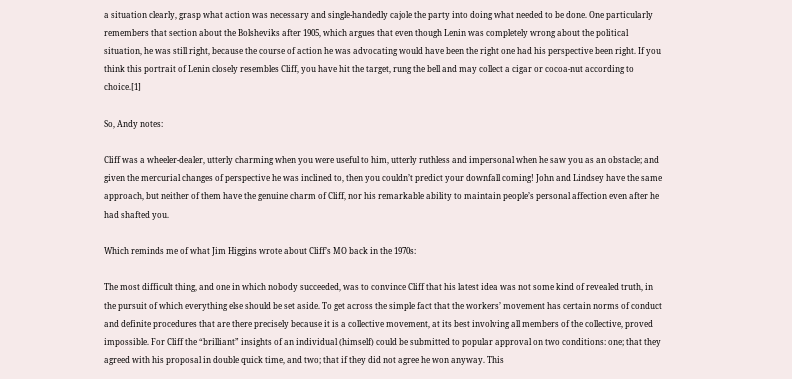a situation clearly, grasp what action was necessary and single-handedly cajole the party into doing what needed to be done. One particularly remembers that section about the Bolsheviks after 1905, which argues that even though Lenin was completely wrong about the political situation, he was still right, because the course of action he was advocating would have been the right one had his perspective been right. If you think this portrait of Lenin closely resembles Cliff, you have hit the target, rung the bell and may collect a cigar or cocoa-nut according to choice.[1]

So, Andy notes:

Cliff was a wheeler-dealer, utterly charming when you were useful to him, utterly ruthless and impersonal when he saw you as an obstacle; and given the mercurial changes of perspective he was inclined to, then you couldn’t predict your downfall coming! John and Lindsey have the same approach, but neither of them have the genuine charm of Cliff, nor his remarkable ability to maintain people’s personal affection even after he had shafted you.

Which reminds me of what Jim Higgins wrote about Cliff’s MO back in the 1970s:

The most difficult thing, and one in which nobody succeeded, was to convince Cliff that his latest idea was not some kind of revealed truth, in the pursuit of which everything else should be set aside. To get across the simple fact that the workers’ movement has certain norms of conduct and definite procedures that are there precisely because it is a collective movement, at its best involving all members of the collective, proved impossible. For Cliff the “brilliant” insights of an individual (himself) could be submitted to popular approval on two conditions: one; that they agreed with his proposal in double quick time, and two; that if they did not agree he won anyway. This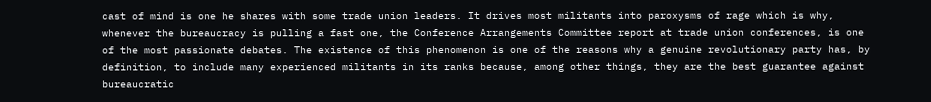cast of mind is one he shares with some trade union leaders. It drives most militants into paroxysms of rage which is why, whenever the bureaucracy is pulling a fast one, the Conference Arrangements Committee report at trade union conferences, is one of the most passionate debates. The existence of this phenomenon is one of the reasons why a genuine revolutionary party has, by definition, to include many experienced militants in its ranks because, among other things, they are the best guarantee against bureaucratic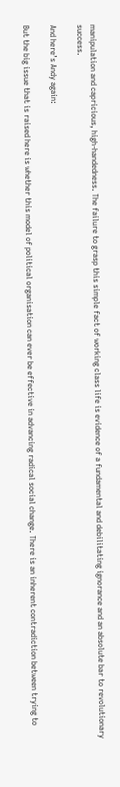manipulation and capricious, high-handedness. The failure to grasp this simple fact of working class life is evidence of a fundamental and debilitating ignorance and an absolute bar to revolutionary success.

And here’s Andy again:

But the big issue that is raised here is whether this model of political organisation can ever be effective in advancing radical social change. There is an inherent contradiction between trying to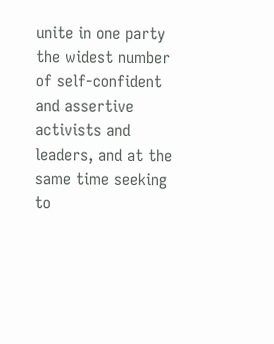unite in one party the widest number of self-confident and assertive activists and leaders, and at the same time seeking to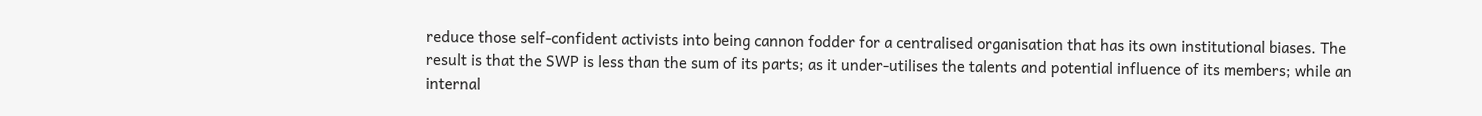reduce those self-confident activists into being cannon fodder for a centralised organisation that has its own institutional biases. The result is that the SWP is less than the sum of its parts; as it under-utilises the talents and potential influence of its members; while an internal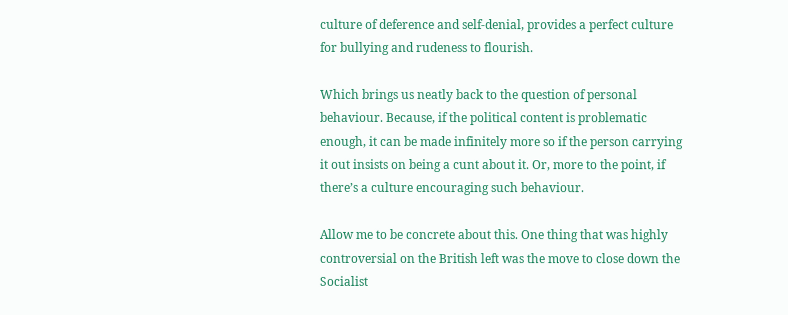culture of deference and self-denial, provides a perfect culture for bullying and rudeness to flourish.

Which brings us neatly back to the question of personal behaviour. Because, if the political content is problematic enough, it can be made infinitely more so if the person carrying it out insists on being a cunt about it. Or, more to the point, if there’s a culture encouraging such behaviour.

Allow me to be concrete about this. One thing that was highly controversial on the British left was the move to close down the Socialist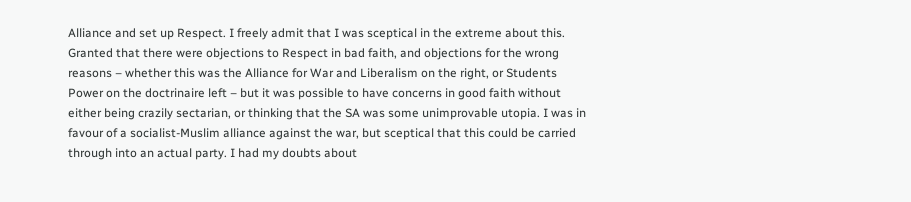Alliance and set up Respect. I freely admit that I was sceptical in the extreme about this. Granted that there were objections to Respect in bad faith, and objections for the wrong reasons – whether this was the Alliance for War and Liberalism on the right, or Students Power on the doctrinaire left – but it was possible to have concerns in good faith without either being crazily sectarian, or thinking that the SA was some unimprovable utopia. I was in favour of a socialist-Muslim alliance against the war, but sceptical that this could be carried through into an actual party. I had my doubts about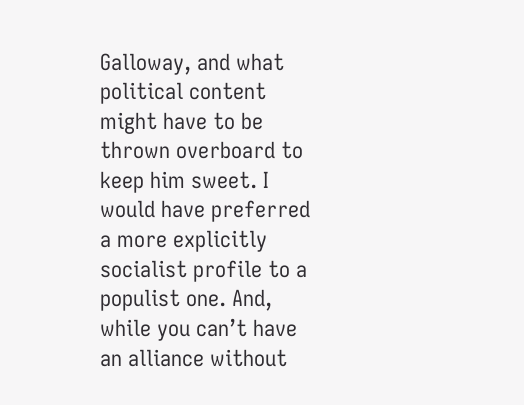Galloway, and what political content might have to be thrown overboard to keep him sweet. I would have preferred a more explicitly socialist profile to a populist one. And, while you can’t have an alliance without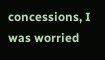concessions, I was worried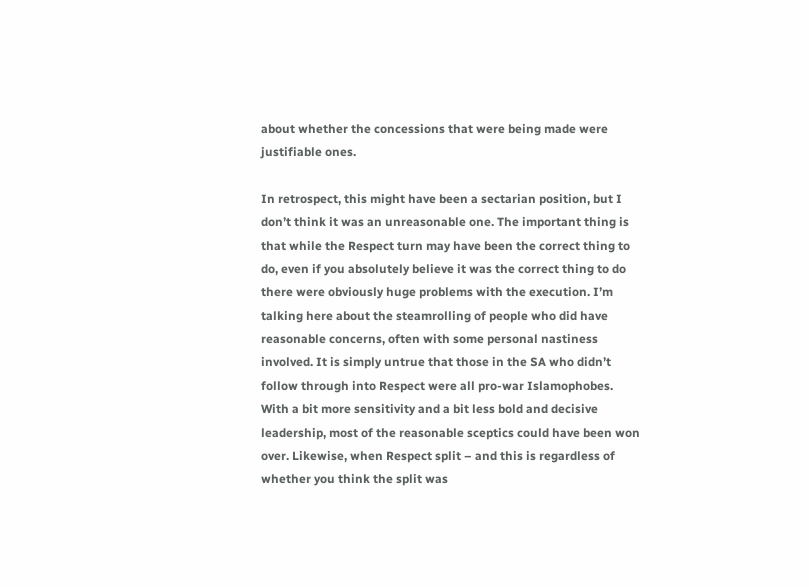about whether the concessions that were being made were justifiable ones.

In retrospect, this might have been a sectarian position, but I don’t think it was an unreasonable one. The important thing is that while the Respect turn may have been the correct thing to do, even if you absolutely believe it was the correct thing to do there were obviously huge problems with the execution. I’m talking here about the steamrolling of people who did have reasonable concerns, often with some personal nastiness involved. It is simply untrue that those in the SA who didn’t follow through into Respect were all pro-war Islamophobes. With a bit more sensitivity and a bit less bold and decisive leadership, most of the reasonable sceptics could have been won over. Likewise, when Respect split – and this is regardless of whether you think the split was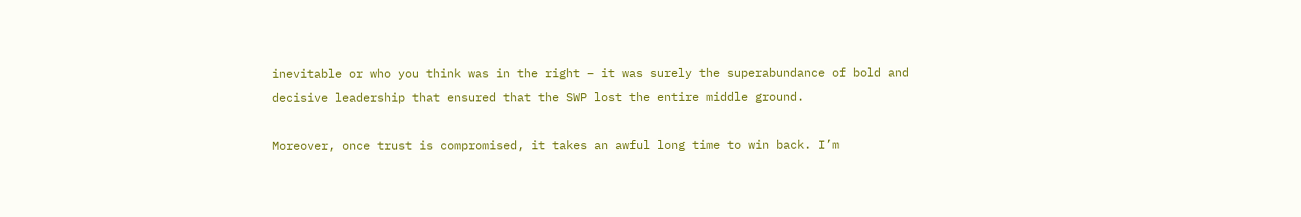inevitable or who you think was in the right – it was surely the superabundance of bold and decisive leadership that ensured that the SWP lost the entire middle ground.

Moreover, once trust is compromised, it takes an awful long time to win back. I’m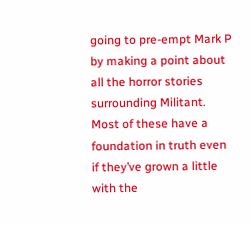going to pre-empt Mark P by making a point about all the horror stories surrounding Militant. Most of these have a foundation in truth even if they’ve grown a little with the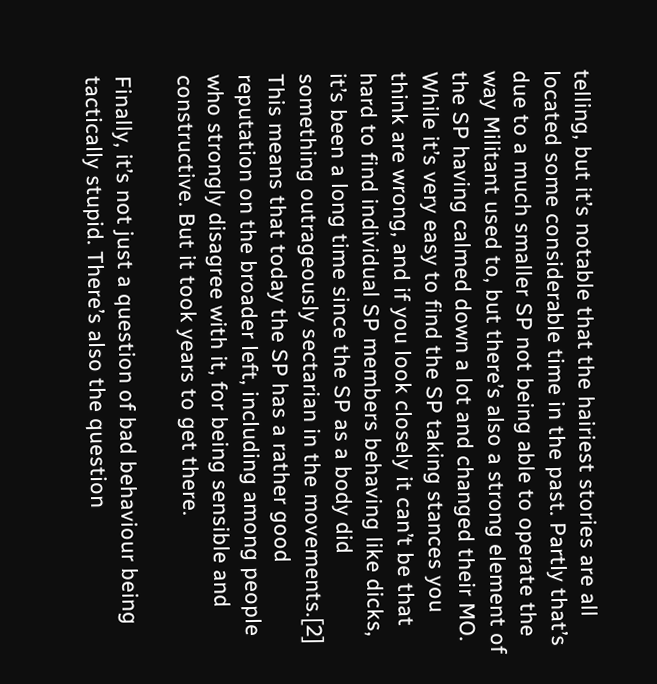telling, but it’s notable that the hairiest stories are all located some considerable time in the past. Partly that’s due to a much smaller SP not being able to operate the way Militant used to, but there’s also a strong element of the SP having calmed down a lot and changed their MO. While it’s very easy to find the SP taking stances you think are wrong, and if you look closely it can’t be that hard to find individual SP members behaving like dicks, it’s been a long time since the SP as a body did something outrageously sectarian in the movements.[2] This means that today the SP has a rather good reputation on the broader left, including among people who strongly disagree with it, for being sensible and constructive. But it took years to get there.

Finally, it’s not just a question of bad behaviour being tactically stupid. There’s also the question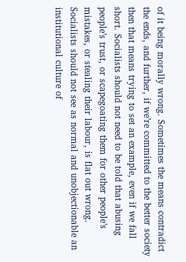of it being morally wrong. Sometimes the means contradict the ends, and further, if we’re committed to the better society then that means trying to set an example, even if we fall short. Socialists should not need to be told that abusing people’s trust, or scapegoating them for other people’s mistakes, or stealing their labour, is flat out wrong. Socialists should not see as normal and unobjectionable an institutional culture of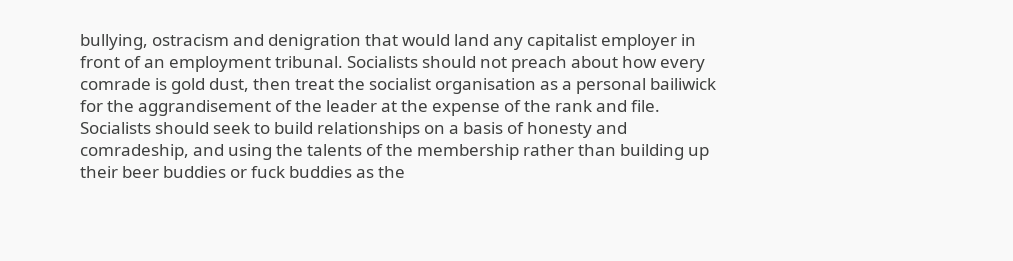bullying, ostracism and denigration that would land any capitalist employer in front of an employment tribunal. Socialists should not preach about how every comrade is gold dust, then treat the socialist organisation as a personal bailiwick for the aggrandisement of the leader at the expense of the rank and file. Socialists should seek to build relationships on a basis of honesty and comradeship, and using the talents of the membership rather than building up their beer buddies or fuck buddies as the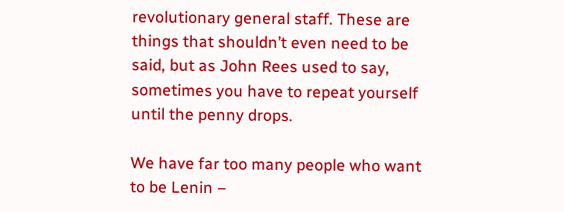revolutionary general staff. These are things that shouldn’t even need to be said, but as John Rees used to say, sometimes you have to repeat yourself until the penny drops.

We have far too many people who want to be Lenin –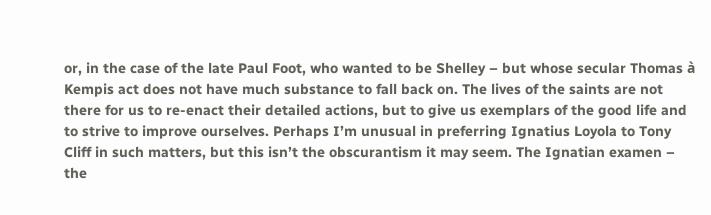or, in the case of the late Paul Foot, who wanted to be Shelley – but whose secular Thomas à Kempis act does not have much substance to fall back on. The lives of the saints are not there for us to re-enact their detailed actions, but to give us exemplars of the good life and to strive to improve ourselves. Perhaps I’m unusual in preferring Ignatius Loyola to Tony Cliff in such matters, but this isn’t the obscurantism it may seem. The Ignatian examen – the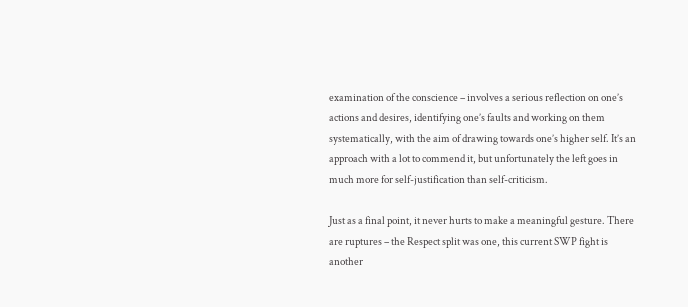examination of the conscience – involves a serious reflection on one’s actions and desires, identifying one’s faults and working on them systematically, with the aim of drawing towards one’s higher self. It’s an approach with a lot to commend it, but unfortunately the left goes in much more for self-justification than self-criticism.

Just as a final point, it never hurts to make a meaningful gesture. There are ruptures – the Respect split was one, this current SWP fight is another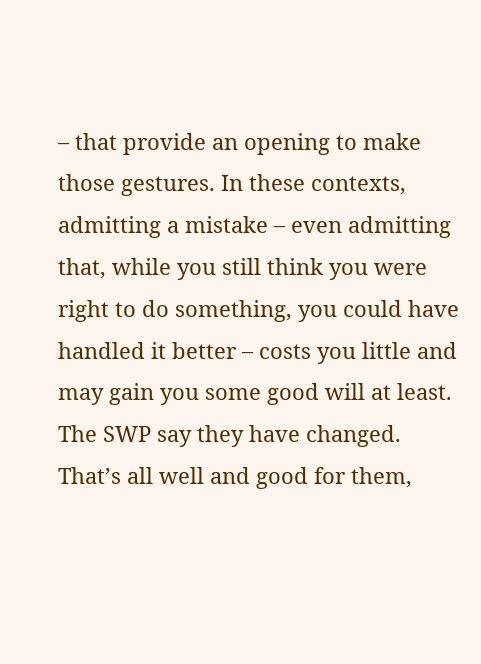– that provide an opening to make those gestures. In these contexts, admitting a mistake – even admitting that, while you still think you were right to do something, you could have handled it better – costs you little and may gain you some good will at least. The SWP say they have changed. That’s all well and good for them,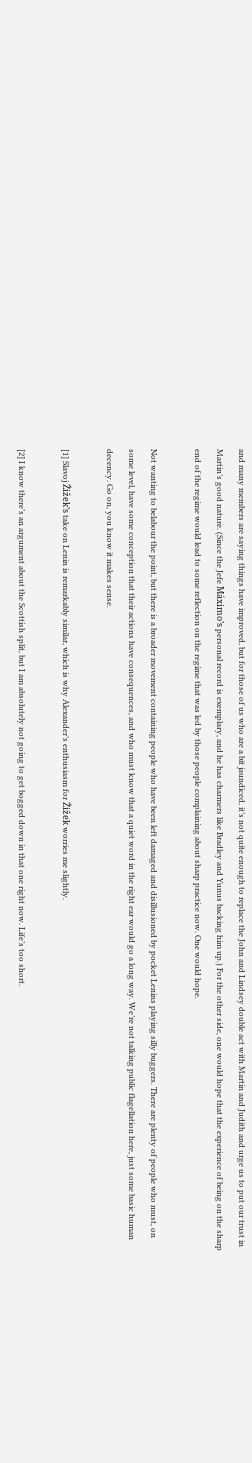and many members are saying things have improved, but for those of us who are a bit jaundiced, it’s not quite enough to replace the John and Lindsey double act with Martin and Judith and urge us to put our trust in Martin’s good nature. (Since the Jefe Máximo’s personal record is exemplary, and he has charmers like Bradley and Yunus backing him up.) For the other side, one would hope that the experience of being on the sharp end of the regime would lead to some reflection on the regime that was led by those people complaining about sharp practice now. One would hope.

Not wanting to belabour the point, but there is a broader movement containing people who have been left damaged and disillusioned by pocket Lenins playing silly buggers. There are plenty of people who must, on some level, have some conception that their actions have consequences, and who must know that a quiet word in the right ear would go a long way. We’re not talking public flagellation here, just some basic human decency. Go on, you know it makes sense.

[1] Slavoj Žižek’s take on Lenin is remarkably similar, which is why Alexander’s enthusiasm for Žižek worries me slightly.

[2] I know there’s an argument about the Scottish split, but I am absolutely not going to get bogged down in that one right now. Life’s too short.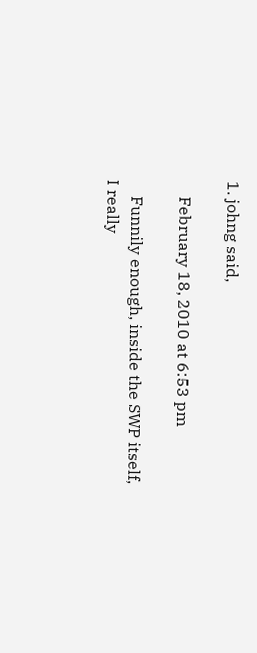1. johng said,

    February 18, 2010 at 6:53 pm

    Funnily enough, inside the SWP itself, I really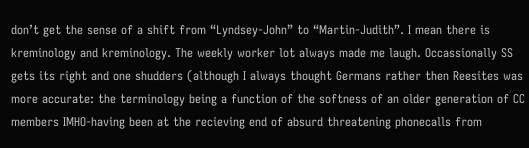don’t get the sense of a shift from “Lyndsey-John” to “Martin-Judith”. I mean there is kreminology and kreminology. The weekly worker lot always made me laugh. Occassionally SS gets its right and one shudders (although I always thought Germans rather then Reesites was more accurate: the terminology being a function of the softness of an older generation of CC members IMHO-having been at the recieving end of absurd threatening phonecalls from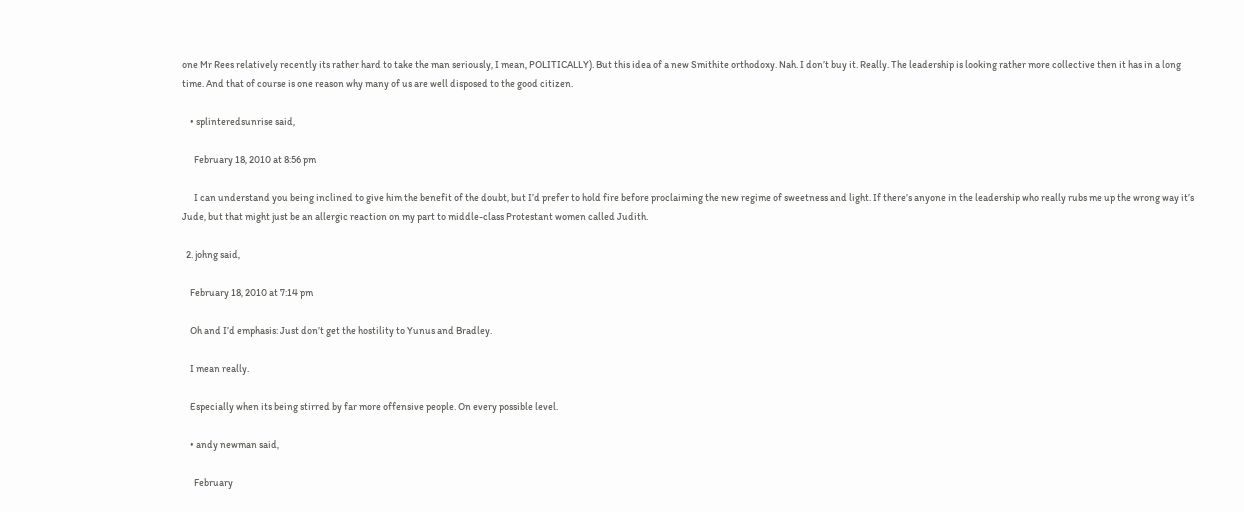one Mr Rees relatively recently its rather hard to take the man seriously, I mean, POLITICALLY). But this idea of a new Smithite orthodoxy. Nah. I don’t buy it. Really. The leadership is looking rather more collective then it has in a long time. And that of course is one reason why many of us are well disposed to the good citizen.

    • splinteredsunrise said,

      February 18, 2010 at 8:56 pm

      I can understand you being inclined to give him the benefit of the doubt, but I’d prefer to hold fire before proclaiming the new regime of sweetness and light. If there’s anyone in the leadership who really rubs me up the wrong way it’s Jude, but that might just be an allergic reaction on my part to middle-class Protestant women called Judith.

  2. johng said,

    February 18, 2010 at 7:14 pm

    Oh and I’d emphasis: Just don’t get the hostility to Yunus and Bradley.

    I mean really.

    Especially when its being stirred by far more offensive people. On every possible level.

    • andy newman said,

      February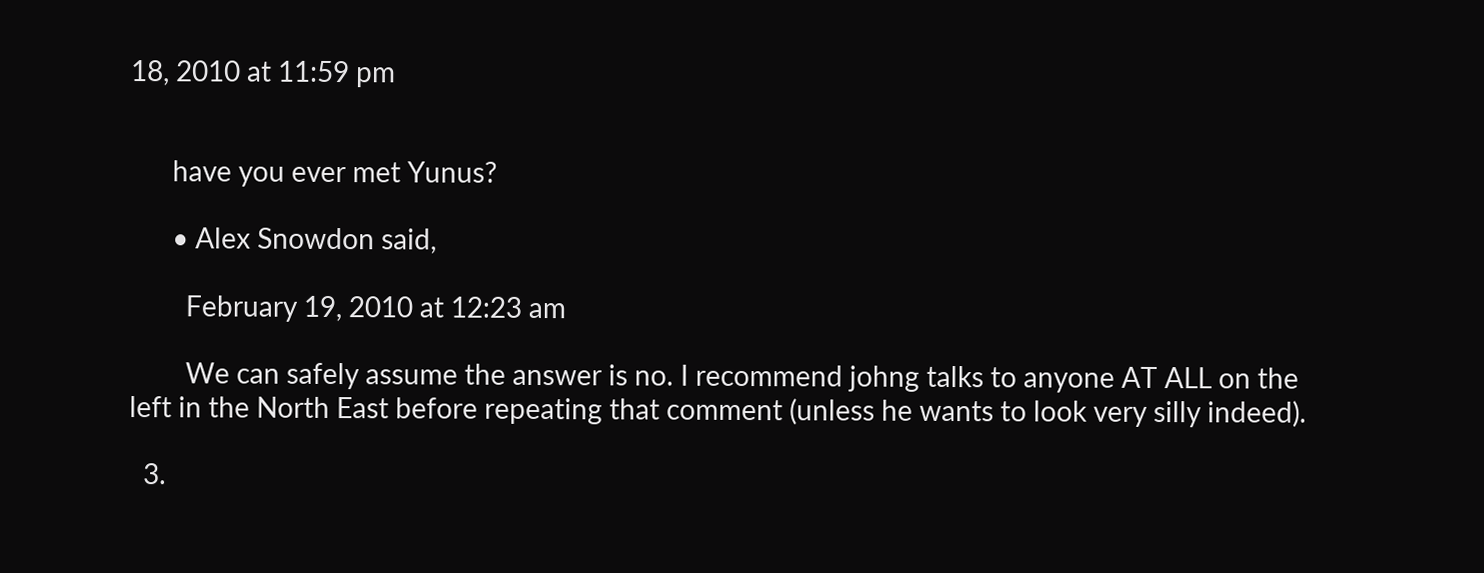18, 2010 at 11:59 pm


      have you ever met Yunus?

      • Alex Snowdon said,

        February 19, 2010 at 12:23 am

        We can safely assume the answer is no. I recommend johng talks to anyone AT ALL on the left in the North East before repeating that comment (unless he wants to look very silly indeed).

  3.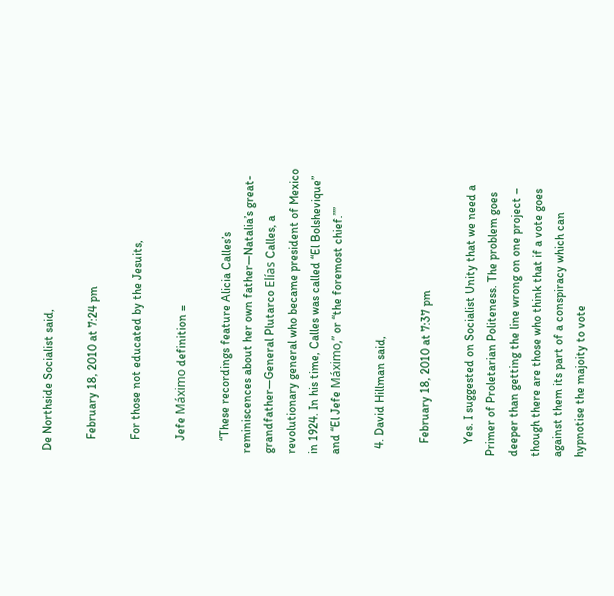De Northside Socialist said,

    February 18, 2010 at 7:24 pm

    For those not educated by the Jesuits,

    Jefe Máximo definition =

    “These recordings feature Alicia Calles’s reminiscences about her own father—Natalia’s great-grandfather—General Plutarco Elías Calles, a revolutionary general who became president of Mexico in 1924. In his time, Calles was called “El Bolshevique” and “El Jefe Máximo,” or “the foremost chief.””

  4. David Hillman said,

    February 18, 2010 at 7:37 pm

    Yes. I suggested on Socialist Unity that we need a Primer of Proletarian Politeness. The problem goes deeper than getting the line wrong on one project – though there are those who think that if a vote goes against them its part of a conspiracy which can hypnotise the majoity to vote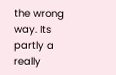the wrong way. Its partly a really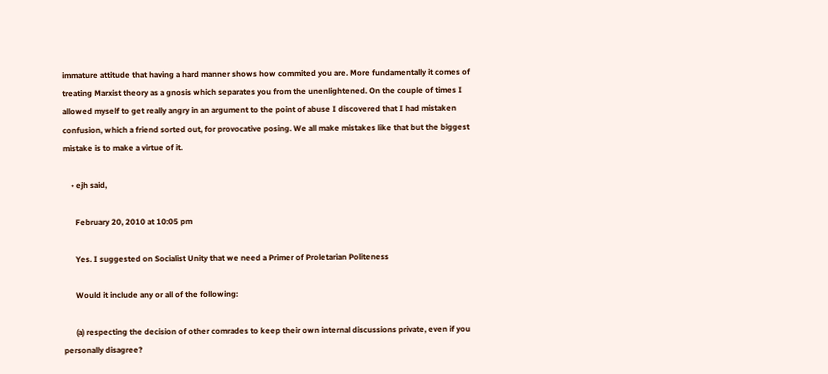immature attitude that having a hard manner shows how commited you are. More fundamentally it comes of treating Marxist theory as a gnosis which separates you from the unenlightened. On the couple of times I allowed myself to get really angry in an argument to the point of abuse I discovered that I had mistaken confusion, which a friend sorted out, for provocative posing. We all make mistakes like that but the biggest mistake is to make a virtue of it.

    • ejh said,

      February 20, 2010 at 10:05 pm

      Yes. I suggested on Socialist Unity that we need a Primer of Proletarian Politeness

      Would it include any or all of the following:

      (a) respecting the decision of other comrades to keep their own internal discussions private, even if you personally disagree?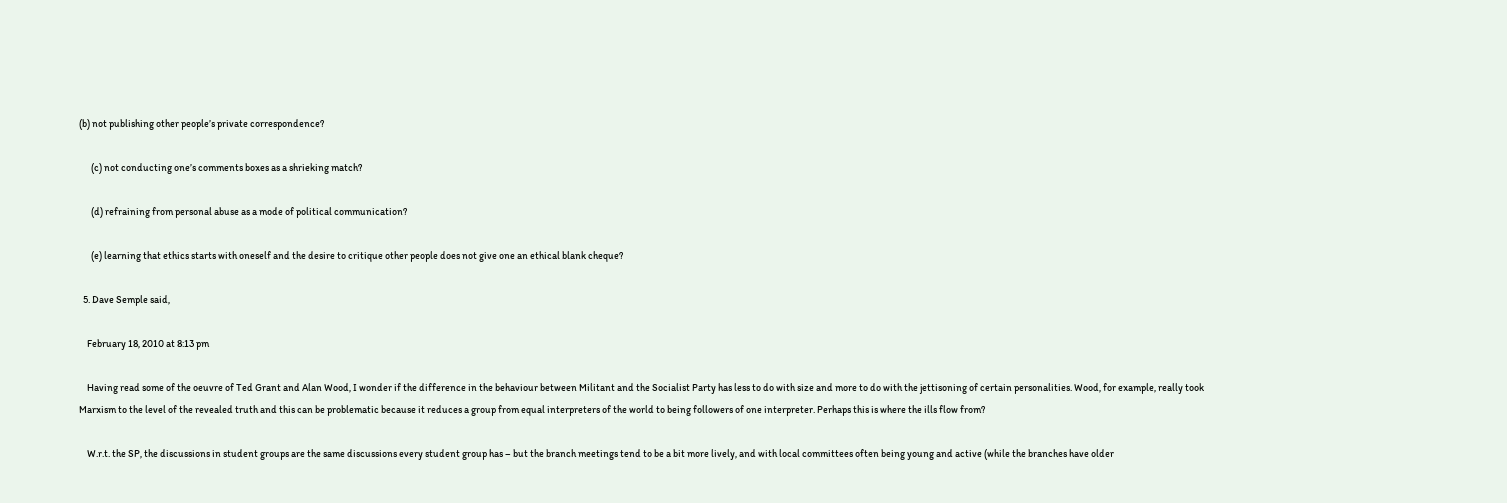(b) not publishing other people’s private correspondence?

      (c) not conducting one’s comments boxes as a shrieking match?

      (d) refraining from personal abuse as a mode of political communication?

      (e) learning that ethics starts with oneself and the desire to critique other people does not give one an ethical blank cheque?

  5. Dave Semple said,

    February 18, 2010 at 8:13 pm

    Having read some of the oeuvre of Ted Grant and Alan Wood, I wonder if the difference in the behaviour between Militant and the Socialist Party has less to do with size and more to do with the jettisoning of certain personalities. Wood, for example, really took Marxism to the level of the revealed truth and this can be problematic because it reduces a group from equal interpreters of the world to being followers of one interpreter. Perhaps this is where the ills flow from?

    W.r.t. the SP, the discussions in student groups are the same discussions every student group has – but the branch meetings tend to be a bit more lively, and with local committees often being young and active (while the branches have older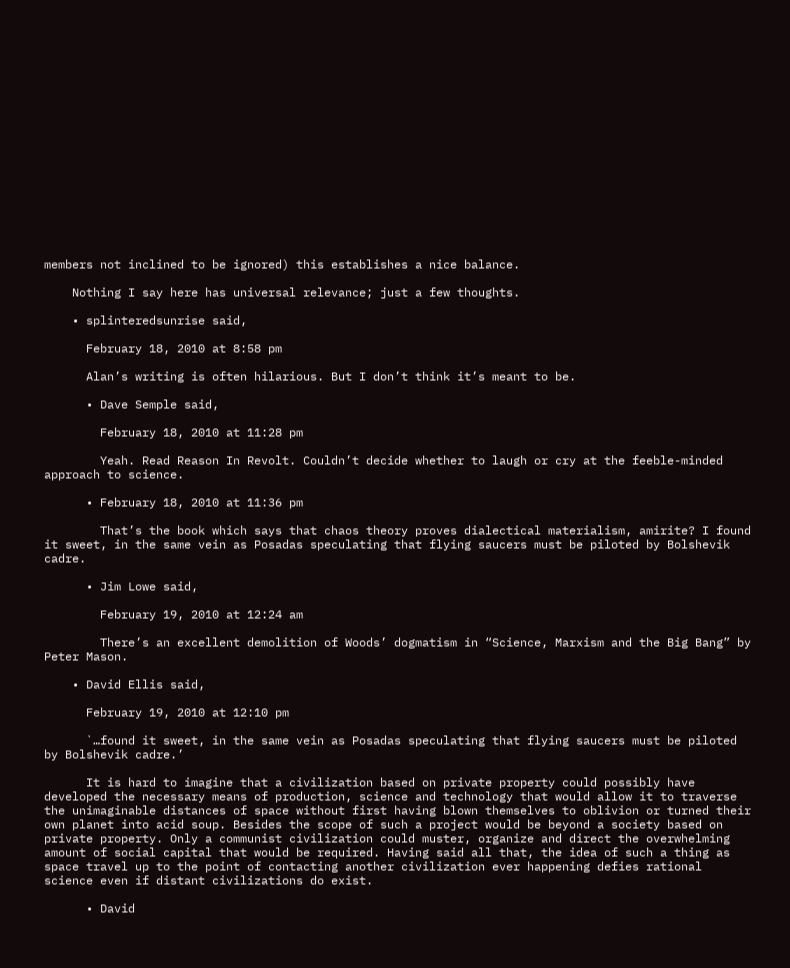members not inclined to be ignored) this establishes a nice balance.

    Nothing I say here has universal relevance; just a few thoughts.

    • splinteredsunrise said,

      February 18, 2010 at 8:58 pm

      Alan’s writing is often hilarious. But I don’t think it’s meant to be.

      • Dave Semple said,

        February 18, 2010 at 11:28 pm

        Yeah. Read Reason In Revolt. Couldn’t decide whether to laugh or cry at the feeble-minded approach to science.

      • February 18, 2010 at 11:36 pm

        That’s the book which says that chaos theory proves dialectical materialism, amirite? I found it sweet, in the same vein as Posadas speculating that flying saucers must be piloted by Bolshevik cadre.

      • Jim Lowe said,

        February 19, 2010 at 12:24 am

        There’s an excellent demolition of Woods’ dogmatism in “Science, Marxism and the Big Bang” by Peter Mason.

    • David Ellis said,

      February 19, 2010 at 12:10 pm

      `…found it sweet, in the same vein as Posadas speculating that flying saucers must be piloted by Bolshevik cadre.’

      It is hard to imagine that a civilization based on private property could possibly have developed the necessary means of production, science and technology that would allow it to traverse the unimaginable distances of space without first having blown themselves to oblivion or turned their own planet into acid soup. Besides the scope of such a project would be beyond a society based on private property. Only a communist civilization could muster, organize and direct the overwhelming amount of social capital that would be required. Having said all that, the idea of such a thing as space travel up to the point of contacting another civilization ever happening defies rational science even if distant civilizations do exist.

      • David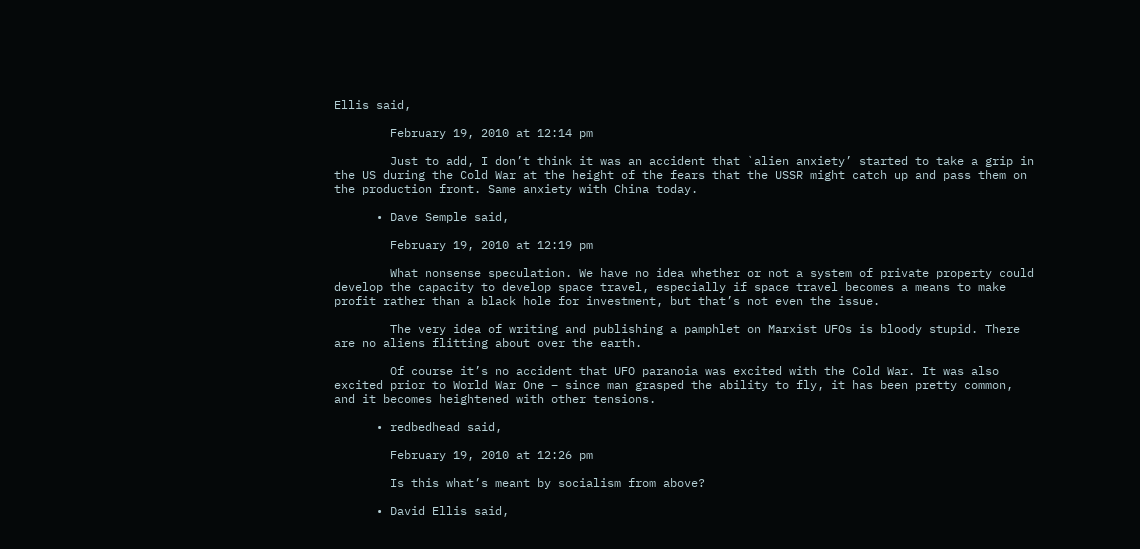Ellis said,

        February 19, 2010 at 12:14 pm

        Just to add, I don’t think it was an accident that `alien anxiety’ started to take a grip in the US during the Cold War at the height of the fears that the USSR might catch up and pass them on the production front. Same anxiety with China today.

      • Dave Semple said,

        February 19, 2010 at 12:19 pm

        What nonsense speculation. We have no idea whether or not a system of private property could develop the capacity to develop space travel, especially if space travel becomes a means to make profit rather than a black hole for investment, but that’s not even the issue.

        The very idea of writing and publishing a pamphlet on Marxist UFOs is bloody stupid. There are no aliens flitting about over the earth.

        Of course it’s no accident that UFO paranoia was excited with the Cold War. It was also excited prior to World War One – since man grasped the ability to fly, it has been pretty common, and it becomes heightened with other tensions.

      • redbedhead said,

        February 19, 2010 at 12:26 pm

        Is this what’s meant by socialism from above?

      • David Ellis said,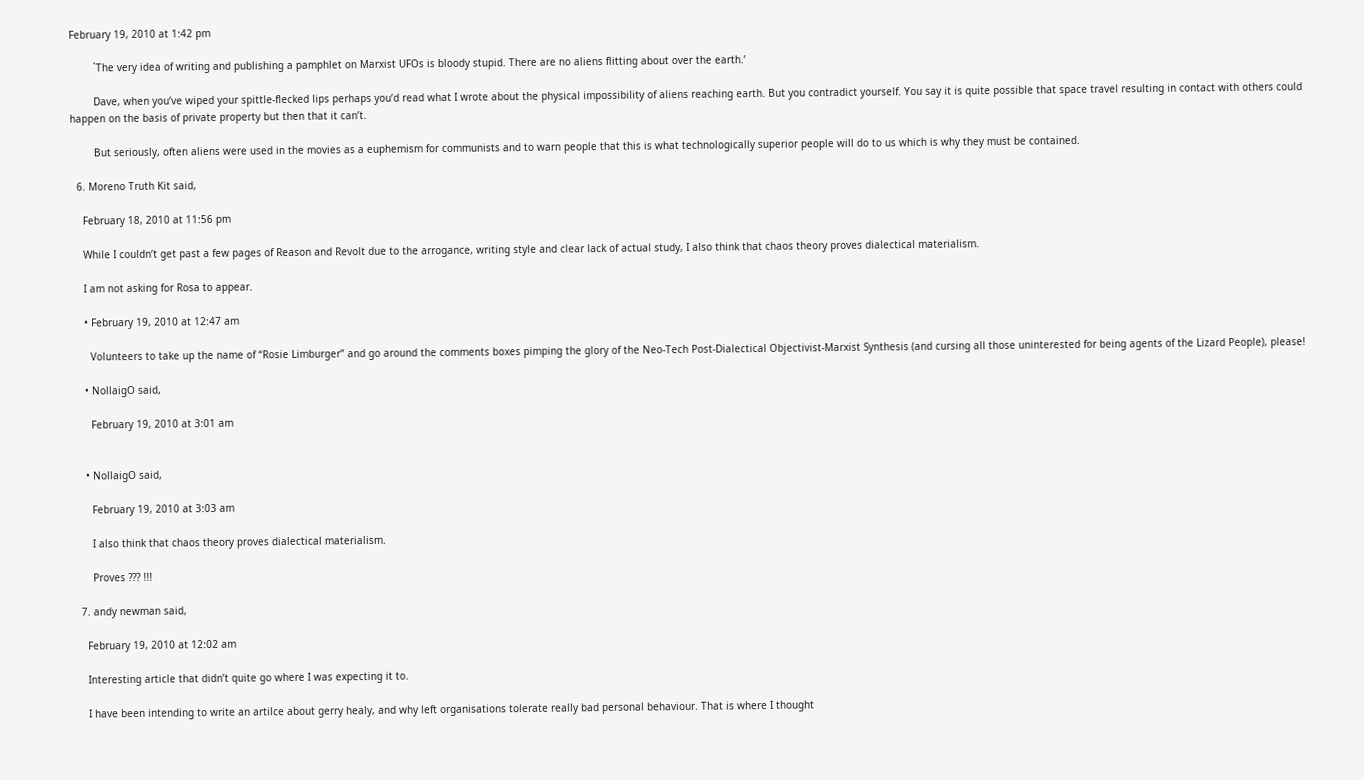February 19, 2010 at 1:42 pm

        `The very idea of writing and publishing a pamphlet on Marxist UFOs is bloody stupid. There are no aliens flitting about over the earth.’

        Dave, when you’ve wiped your spittle-flecked lips perhaps you’d read what I wrote about the physical impossibility of aliens reaching earth. But you contradict yourself. You say it is quite possible that space travel resulting in contact with others could happen on the basis of private property but then that it can’t.

        But seriously, often aliens were used in the movies as a euphemism for communists and to warn people that this is what technologically superior people will do to us which is why they must be contained.

  6. Moreno Truth Kit said,

    February 18, 2010 at 11:56 pm

    While I couldn’t get past a few pages of Reason and Revolt due to the arrogance, writing style and clear lack of actual study, I also think that chaos theory proves dialectical materialism.

    I am not asking for Rosa to appear.

    • February 19, 2010 at 12:47 am

      Volunteers to take up the name of “Rosie Limburger” and go around the comments boxes pimping the glory of the Neo-Tech Post-Dialectical Objectivist-Marxist Synthesis (and cursing all those uninterested for being agents of the Lizard People), please!

    • NollaigO said,

      February 19, 2010 at 3:01 am


    • NollaigO said,

      February 19, 2010 at 3:03 am

      I also think that chaos theory proves dialectical materialism.

      Proves ??? !!!

  7. andy newman said,

    February 19, 2010 at 12:02 am

    Interesting article that didn’t quite go where I was expecting it to.

    I have been intending to write an artilce about gerry healy, and why left organisations tolerate really bad personal behaviour. That is where I thought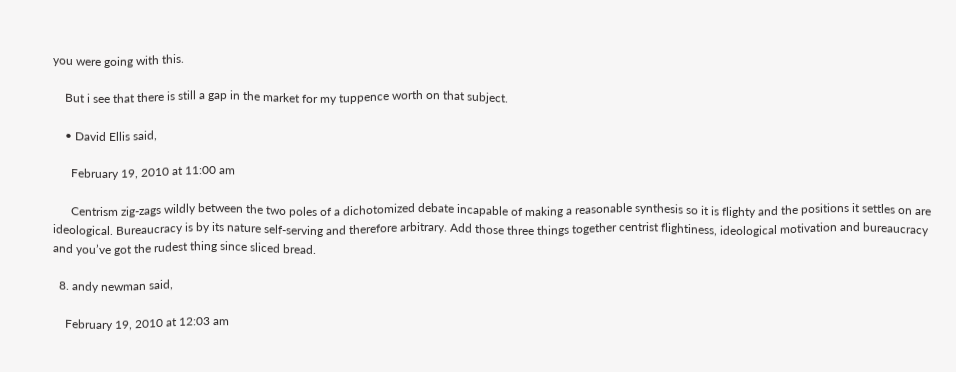you were going with this.

    But i see that there is still a gap in the market for my tuppence worth on that subject.

    • David Ellis said,

      February 19, 2010 at 11:00 am

      Centrism zig-zags wildly between the two poles of a dichotomized debate incapable of making a reasonable synthesis so it is flighty and the positions it settles on are ideological. Bureaucracy is by its nature self-serving and therefore arbitrary. Add those three things together centrist flightiness, ideological motivation and bureaucracy and you’ve got the rudest thing since sliced bread.

  8. andy newman said,

    February 19, 2010 at 12:03 am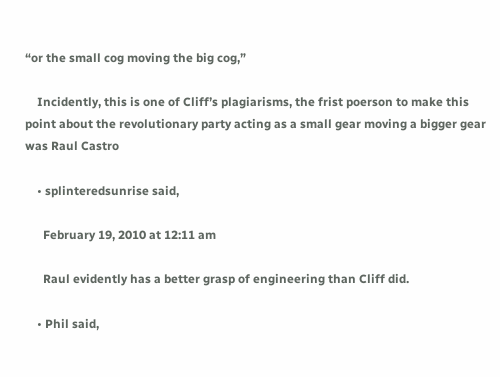“or the small cog moving the big cog,”

    Incidently, this is one of Cliff’s plagiarisms, the frist poerson to make this point about the revolutionary party acting as a small gear moving a bigger gear was Raul Castro

    • splinteredsunrise said,

      February 19, 2010 at 12:11 am

      Raul evidently has a better grasp of engineering than Cliff did.

    • Phil said,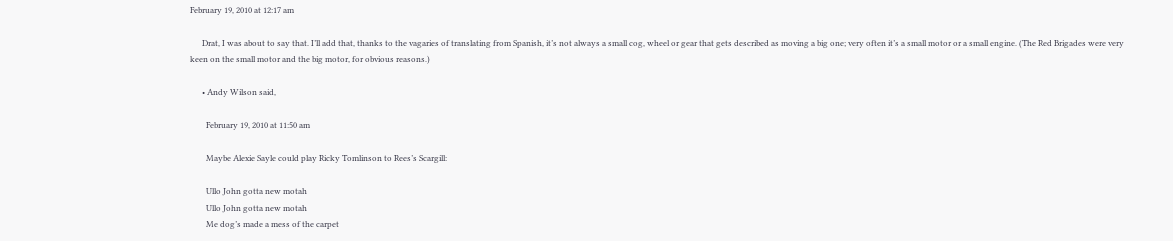February 19, 2010 at 12:17 am

      Drat, I was about to say that. I’ll add that, thanks to the vagaries of translating from Spanish, it’s not always a small cog, wheel or gear that gets described as moving a big one; very often it’s a small motor or a small engine. (The Red Brigades were very keen on the small motor and the big motor, for obvious reasons.)

      • Andy Wilson said,

        February 19, 2010 at 11:50 am

        Maybe Alexie Sayle could play Ricky Tomlinson to Rees’s Scargill:

        Ullo John gotta new motah
        Ullo John gotta new motah
        Me dog’s made a mess of the carpet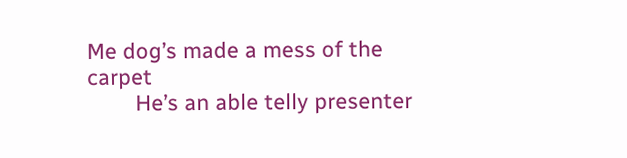Me dog’s made a mess of the carpet
        He’s an able telly presenter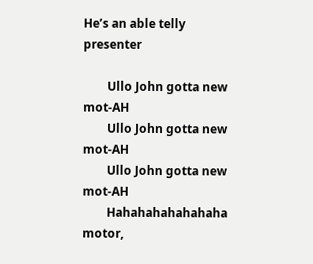He’s an able telly presenter

        Ullo John gotta new mot-AH
        Ullo John gotta new mot-AH
        Ullo John gotta new mot-AH
        Hahahahahahahaha motor,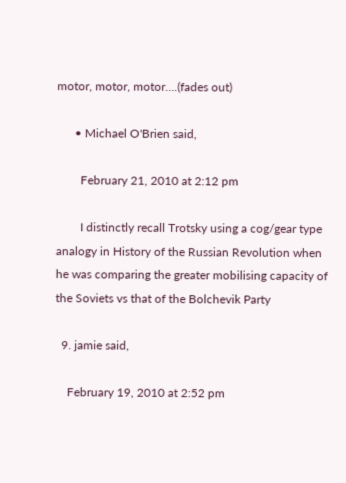motor, motor, motor….(fades out)

      • Michael O'Brien said,

        February 21, 2010 at 2:12 pm

        I distinctly recall Trotsky using a cog/gear type analogy in History of the Russian Revolution when he was comparing the greater mobilising capacity of the Soviets vs that of the Bolchevik Party

  9. jamie said,

    February 19, 2010 at 2:52 pm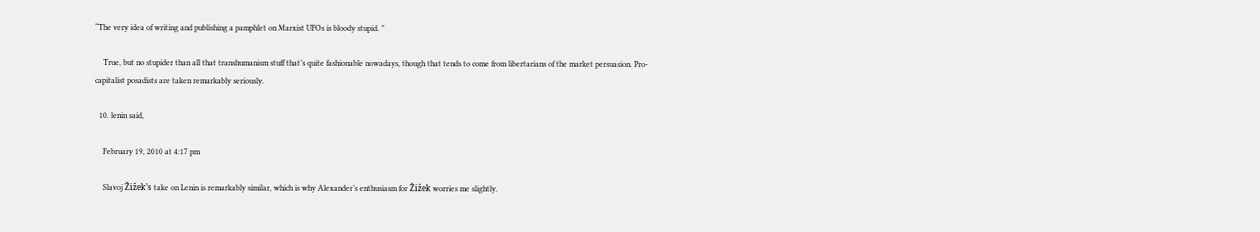“The very idea of writing and publishing a pamphlet on Marxist UFOs is bloody stupid. ”

    True, but no stupider than all that transhumanism stuff that’s quite fashionable nowadays, though that tends to come from libertarians of the market persuasion. Pro-capitalist posadists are taken remarkably seriously.

  10. lenin said,

    February 19, 2010 at 4:17 pm

    Slavoj Žižek’s take on Lenin is remarkably similar, which is why Alexander’s enthusiasm for Žižek worries me slightly.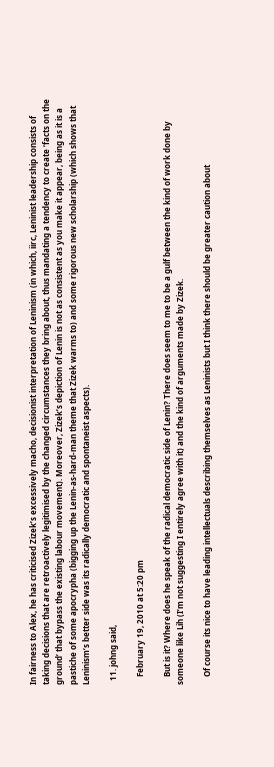In fairness to Alex, he has criticised Zizek’s excessively macho, decisionist interpretation of Leninism (in which, iirc, Leninist leadership consists of taking decisions that are retroactively legitimised by the changed circumstances they bring about, thus mandating a tendency to create ‘facts on the ground’ that bypass the existing labour movement). Moreover, Zizek’s depiction of Lenin is not as consistent as you make it appear, being as it is a pastiche of some apocrypha (bigging up the Lenin-as-hard-man theme that Zizek warms to) and some rigorous new scholarship (which shows that Leninism’s better side was its radically democratic and spontaneist aspects).

  11. johng said,

    February 19, 2010 at 5:20 pm

    But is it? Where does he speak of the radical democratic side of Lenin? There does seem to me to be a gulf between the kind of work done by someone like Lih (I’m not suggesting I entirely agree with it) and the kind of arguments made by Zizek.

    Of course its nice to have leading intellectuals describing themselves as Leninists but I think there should be greater caution about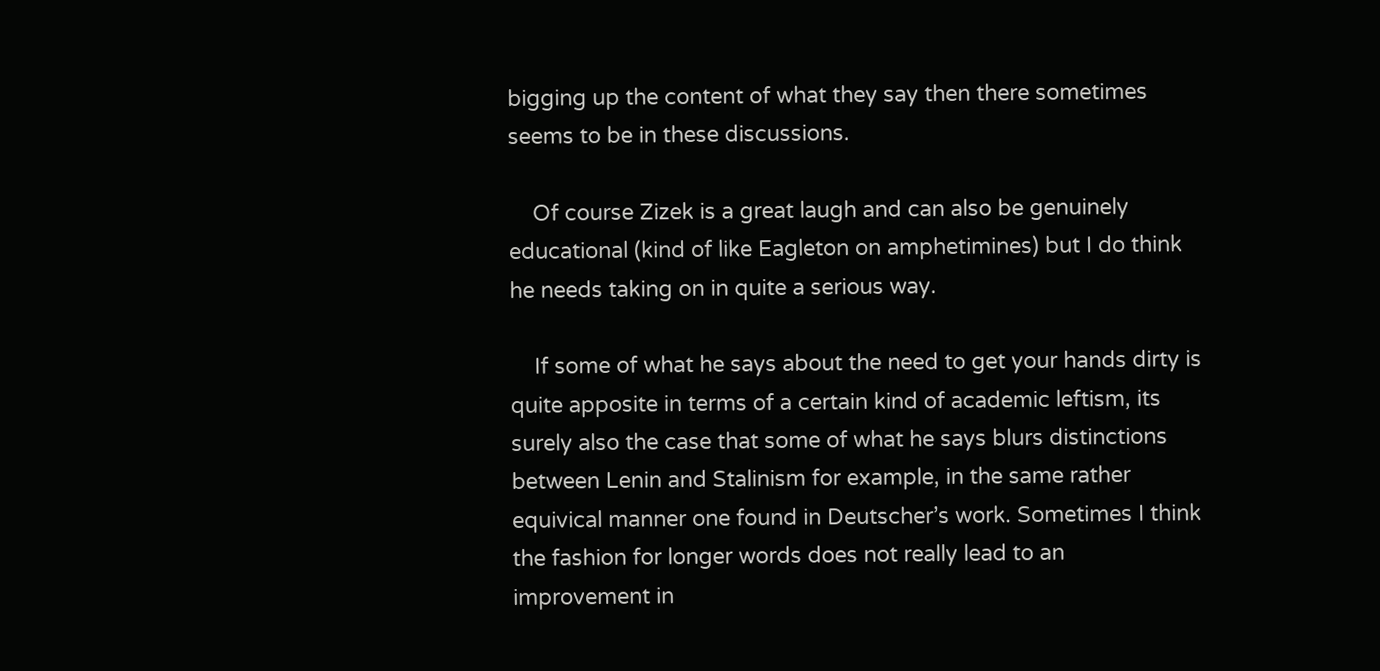bigging up the content of what they say then there sometimes seems to be in these discussions.

    Of course Zizek is a great laugh and can also be genuinely educational (kind of like Eagleton on amphetimines) but I do think he needs taking on in quite a serious way.

    If some of what he says about the need to get your hands dirty is quite apposite in terms of a certain kind of academic leftism, its surely also the case that some of what he says blurs distinctions between Lenin and Stalinism for example, in the same rather equivical manner one found in Deutscher’s work. Sometimes I think the fashion for longer words does not really lead to an improvement in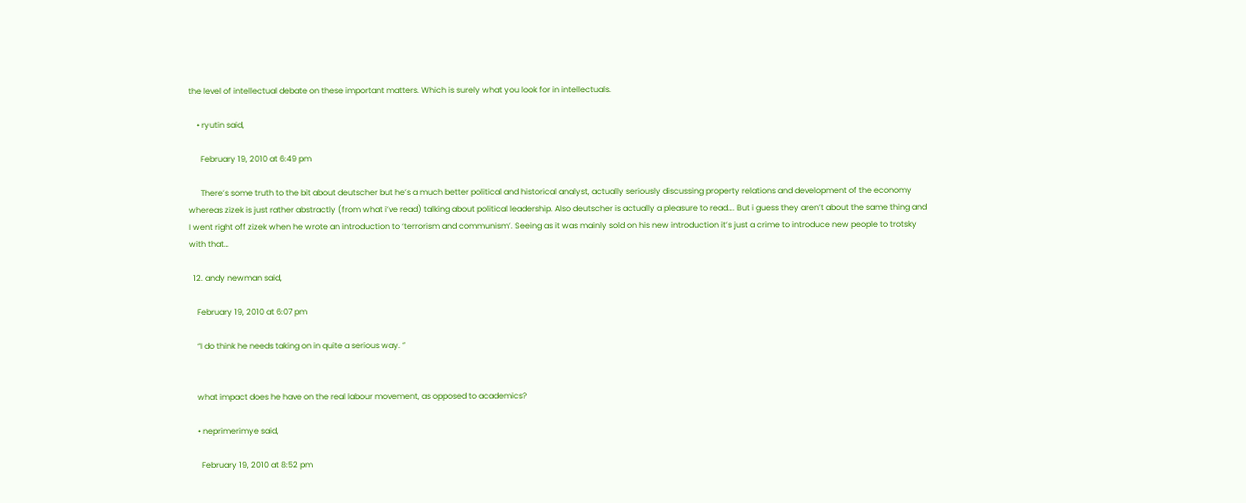the level of intellectual debate on these important matters. Which is surely what you look for in intellectuals.

    • ryutin said,

      February 19, 2010 at 6:49 pm

      There’s some truth to the bit about deutscher but he’s a much better political and historical analyst, actually seriously discussing property relations and development of the economy whereas zizek is just rather abstractly (from what i’ve read) talking about political leadership. Also deutscher is actually a pleasure to read…. But i guess they aren’t about the same thing and I went right off zizek when he wrote an introduction to ‘terrorism and communism’. Seeing as it was mainly sold on his new introduction it’s just a crime to introduce new people to trotsky with that…

  12. andy newman said,

    February 19, 2010 at 6:07 pm

    “I do think he needs taking on in quite a serious way. ”


    what impact does he have on the real labour movement, as opposed to academics?

    • neprimerimye said,

      February 19, 2010 at 8:52 pm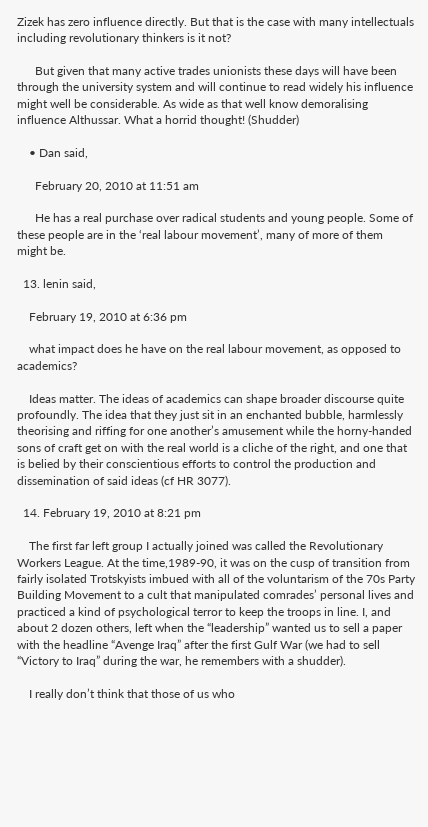Zizek has zero influence directly. But that is the case with many intellectuals including revolutionary thinkers is it not?

      But given that many active trades unionists these days will have been through the university system and will continue to read widely his influence might well be considerable. As wide as that well know demoralising influence Althussar. What a horrid thought! (Shudder)

    • Dan said,

      February 20, 2010 at 11:51 am

      He has a real purchase over radical students and young people. Some of these people are in the ‘real labour movement’, many of more of them might be.

  13. lenin said,

    February 19, 2010 at 6:36 pm

    what impact does he have on the real labour movement, as opposed to academics?

    Ideas matter. The ideas of academics can shape broader discourse quite profoundly. The idea that they just sit in an enchanted bubble, harmlessly theorising and riffing for one another’s amusement while the horny-handed sons of craft get on with the real world is a cliche of the right, and one that is belied by their conscientious efforts to control the production and dissemination of said ideas (cf HR 3077).

  14. February 19, 2010 at 8:21 pm

    The first far left group I actually joined was called the Revolutionary Workers League. At the time,1989-90, it was on the cusp of transition from fairly isolated Trotskyists imbued with all of the voluntarism of the 70s Party Building Movement to a cult that manipulated comrades’ personal lives and practiced a kind of psychological terror to keep the troops in line. I, and about 2 dozen others, left when the “leadership” wanted us to sell a paper with the headline “Avenge Iraq” after the first Gulf War (we had to sell “Victory to Iraq” during the war, he remembers with a shudder).

    I really don’t think that those of us who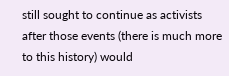still sought to continue as activists after those events (there is much more to this history) would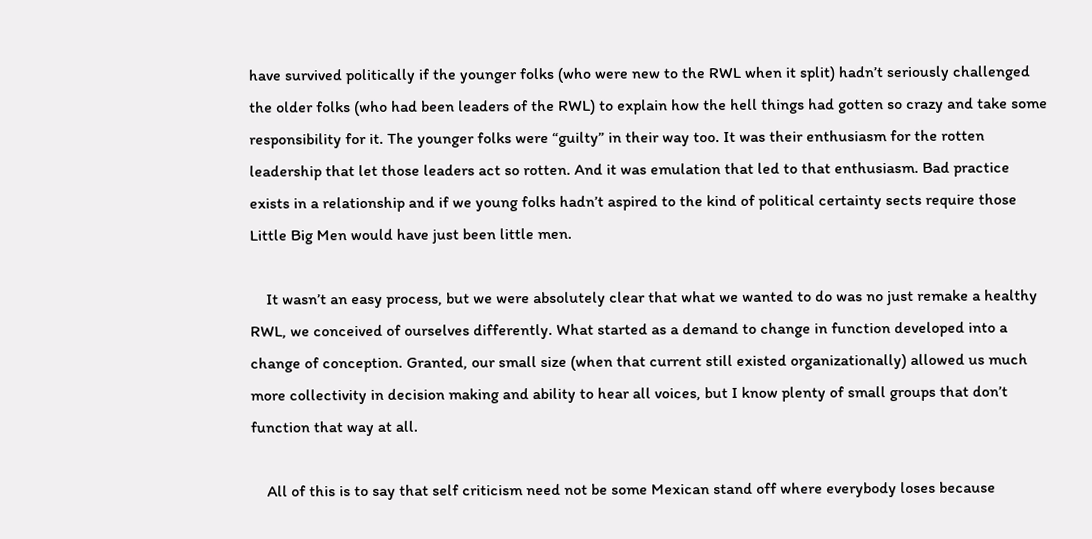have survived politically if the younger folks (who were new to the RWL when it split) hadn’t seriously challenged the older folks (who had been leaders of the RWL) to explain how the hell things had gotten so crazy and take some responsibility for it. The younger folks were “guilty” in their way too. It was their enthusiasm for the rotten leadership that let those leaders act so rotten. And it was emulation that led to that enthusiasm. Bad practice exists in a relationship and if we young folks hadn’t aspired to the kind of political certainty sects require those Little Big Men would have just been little men.

    It wasn’t an easy process, but we were absolutely clear that what we wanted to do was no just remake a healthy RWL, we conceived of ourselves differently. What started as a demand to change in function developed into a change of conception. Granted, our small size (when that current still existed organizationally) allowed us much more collectivity in decision making and ability to hear all voices, but I know plenty of small groups that don’t function that way at all.

    All of this is to say that self criticism need not be some Mexican stand off where everybody loses because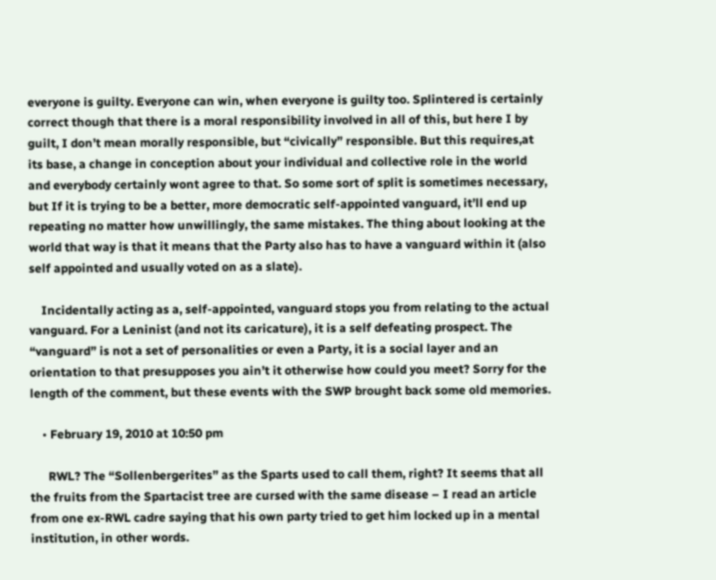everyone is guilty. Everyone can win, when everyone is guilty too. Splintered is certainly correct though that there is a moral responsibility involved in all of this, but here I by guilt, I don’t mean morally responsible, but “civically” responsible. But this requires,at its base, a change in conception about your individual and collective role in the world and everybody certainly wont agree to that. So some sort of split is sometimes necessary, but If it is trying to be a better, more democratic self-appointed vanguard, it’ll end up repeating no matter how unwillingly, the same mistakes. The thing about looking at the world that way is that it means that the Party also has to have a vanguard within it (also self appointed and usually voted on as a slate).

    Incidentally acting as a, self-appointed, vanguard stops you from relating to the actual vanguard. For a Leninist (and not its caricature), it is a self defeating prospect. The “vanguard” is not a set of personalities or even a Party, it is a social layer and an orientation to that presupposes you ain’t it otherwise how could you meet? Sorry for the length of the comment, but these events with the SWP brought back some old memories.

    • February 19, 2010 at 10:50 pm

      RWL? The “Sollenbergerites” as the Sparts used to call them, right? It seems that all the fruits from the Spartacist tree are cursed with the same disease – I read an article from one ex-RWL cadre saying that his own party tried to get him locked up in a mental institution, in other words.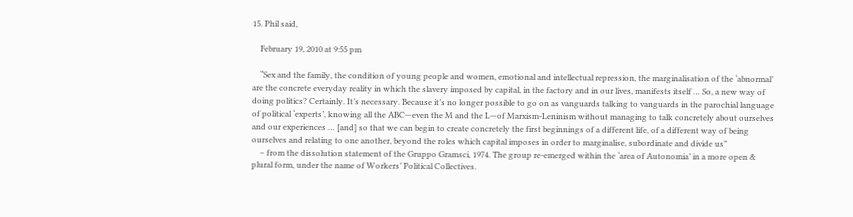15. Phil said,

    February 19, 2010 at 9:55 pm

    “Sex and the family, the condition of young people and women, emotional and intellectual repression, the marginalisation of the ‘abnormal’ are the concrete everyday reality in which the slavery imposed by capital, in the factory and in our lives, manifests itself … So, a new way of doing politics? Certainly. It’s necessary. Because it’s no longer possible to go on as vanguards talking to vanguards in the parochial language of political ‘experts’, knowing all the ABC—even the M and the L—of Marxism-Leninism without managing to talk concretely about ourselves and our experiences … [and] so that we can begin to create concretely the first beginnings of a different life, of a different way of being ourselves and relating to one another, beyond the roles which capital imposes in order to marginalise, subordinate and divide us”
    – from the dissolution statement of the Gruppo Gramsci, 1974. The group re-emerged within the ‘area of Autonomia’ in a more open & plural form, under the name of Workers’ Political Collectives.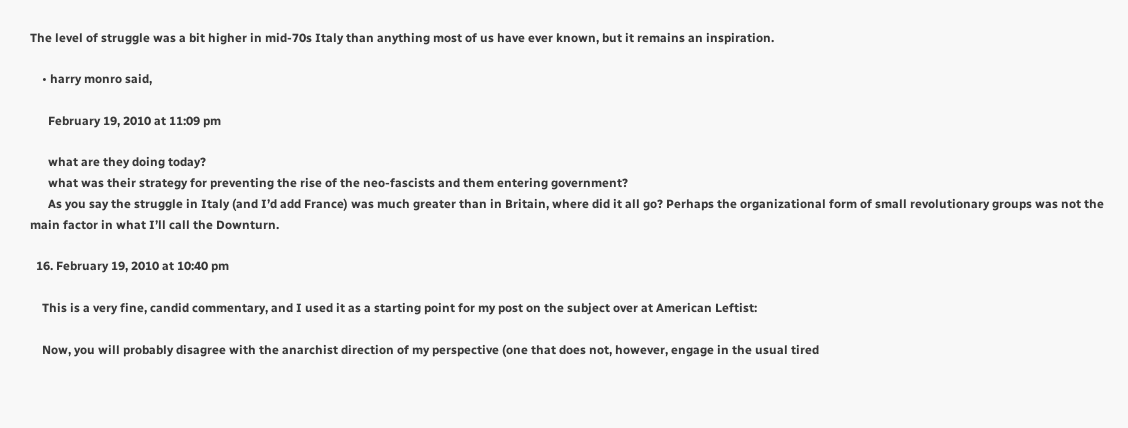The level of struggle was a bit higher in mid-70s Italy than anything most of us have ever known, but it remains an inspiration.

    • harry monro said,

      February 19, 2010 at 11:09 pm

      what are they doing today?
      what was their strategy for preventing the rise of the neo-fascists and them entering government?
      As you say the struggle in Italy (and I’d add France) was much greater than in Britain, where did it all go? Perhaps the organizational form of small revolutionary groups was not the main factor in what I’ll call the Downturn.

  16. February 19, 2010 at 10:40 pm

    This is a very fine, candid commentary, and I used it as a starting point for my post on the subject over at American Leftist:

    Now, you will probably disagree with the anarchist direction of my perspective (one that does not, however, engage in the usual tired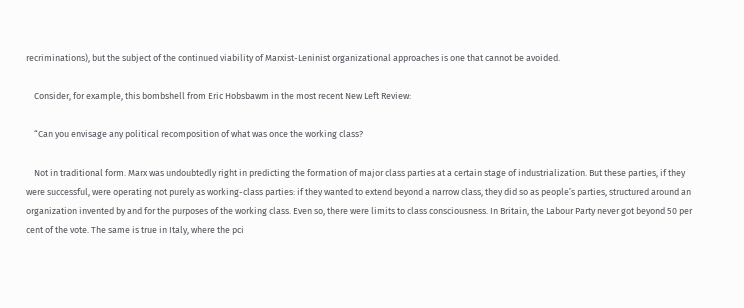recriminations), but the subject of the continued viability of Marxist-Leninist organizational approaches is one that cannot be avoided.

    Consider, for example, this bombshell from Eric Hobsbawm in the most recent New Left Review:

    “Can you envisage any political recomposition of what was once the working class?

    Not in traditional form. Marx was undoubtedly right in predicting the formation of major class parties at a certain stage of industrialization. But these parties, if they were successful, were operating not purely as working-class parties: if they wanted to extend beyond a narrow class, they did so as people’s parties, structured around an organization invented by and for the purposes of the working class. Even so, there were limits to class consciousness. In Britain, the Labour Party never got beyond 50 per cent of the vote. The same is true in Italy, where the pci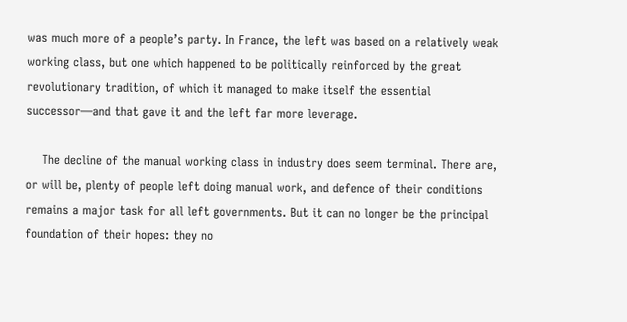was much more of a people’s party. In France, the left was based on a relatively weak working class, but one which happened to be politically reinforced by the great revolutionary tradition, of which it managed to make itself the essential successor—and that gave it and the left far more leverage.

    The decline of the manual working class in industry does seem terminal. There are, or will be, plenty of people left doing manual work, and defence of their conditions remains a major task for all left governments. But it can no longer be the principal foundation of their hopes: they no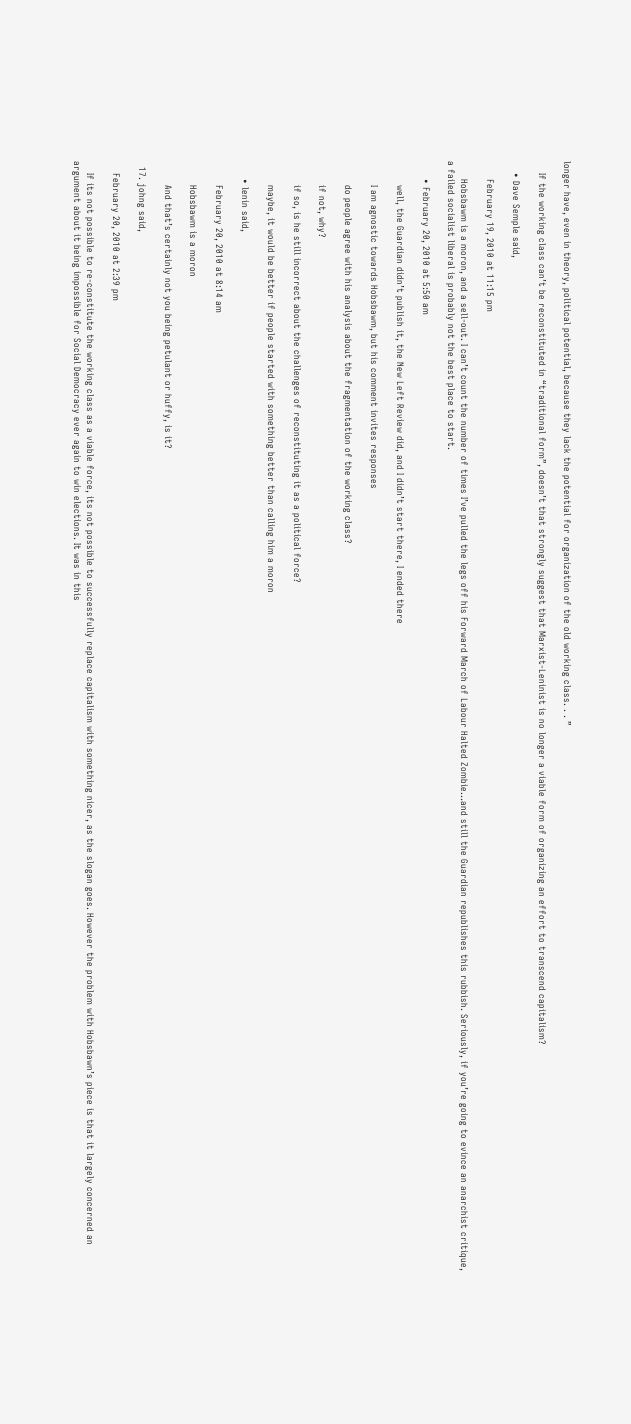longer have, even in theory, political potential, because they lack the potential for organization of the old working class. . . ”

    If the working class can’t be reconstituted in “traditional form”, doesn’t that strongly suggest that Marxist-Leninist is no longer a viable form of organizing an effort to transcend capitalism?

    • Dave Semple said,

      February 19, 2010 at 11:15 pm

      Hobsbawm is a moron, and a sell-out. I can’t count the number of times I’ve pulled the legs off his Forward March of Labour Halted Zombie…and still the Guardian republishes this rubbish. Seriously, if you’re going to evince an anarchist critique, a failed socialist liberal is probably not the best place to start.

      • February 20, 2010 at 5:50 am

        well, the Guardian didn’t publish it, the New Left Review did, and I didn’t start there, I ended there

        I am agnostic towards Hobsbawm, but his comment invites responses

        do people agree with his analysis about the fragmentation of the working class?

        if not, why?

        if so, is he still incorrect about the challenges of reconstituting it as a political force?

        maybe, it would be better if people started with something better than calling him a moron

      • lenin said,

        February 20, 2010 at 8:14 am

        Hobsbawm is a moron

        And that’s certainly not you being petulant or huffy, is it?

  17. johng said,

    February 20, 2010 at 2:39 pm

    If its not possible to re-constitute the working class as a viable force, its not possible to successfully replace capitalism with something nicer, as the slogan goes. However the problem with Hobsbawn’s piece is that it largely concerned an argument about it being impossible for Social Democracy ever again to win elections. It was in this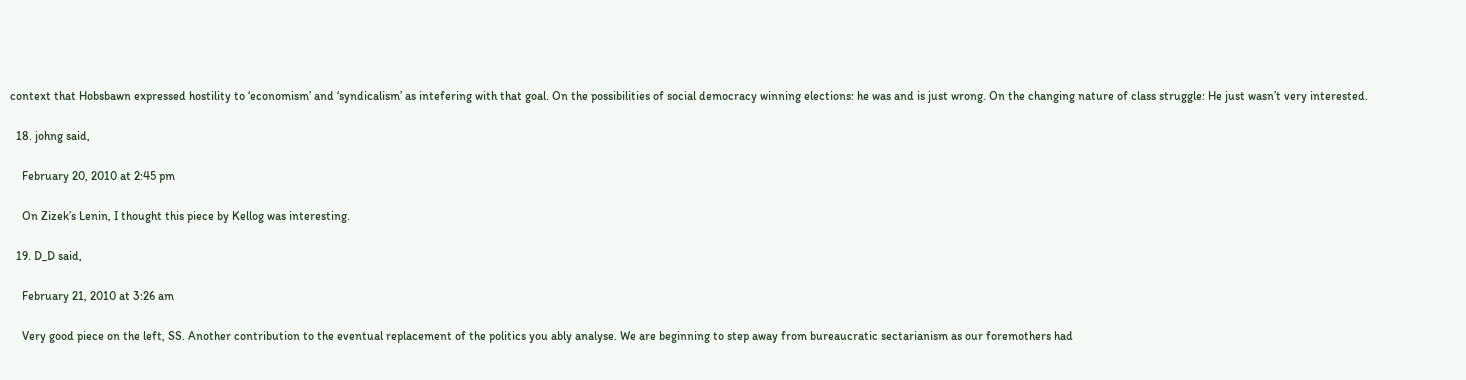context that Hobsbawn expressed hostility to ‘economism’ and ‘syndicalism’ as intefering with that goal. On the possibilities of social democracy winning elections: he was and is just wrong. On the changing nature of class struggle: He just wasn’t very interested.

  18. johng said,

    February 20, 2010 at 2:45 pm

    On Zizek’s Lenin, I thought this piece by Kellog was interesting.

  19. D_D said,

    February 21, 2010 at 3:26 am

    Very good piece on the left, SS. Another contribution to the eventual replacement of the politics you ably analyse. We are beginning to step away from bureaucratic sectarianism as our foremothers had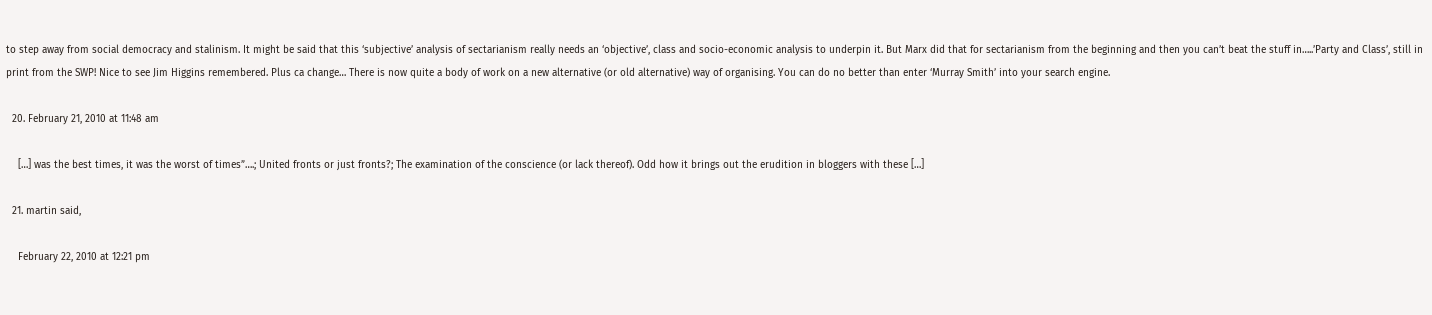to step away from social democracy and stalinism. It might be said that this ‘subjective’ analysis of sectarianism really needs an ‘objective’, class and socio-economic analysis to underpin it. But Marx did that for sectarianism from the beginning and then you can’t beat the stuff in…..’Party and Class’, still in print from the SWP! Nice to see Jim Higgins remembered. Plus ca change… There is now quite a body of work on a new alternative (or old alternative) way of organising. You can do no better than enter ‘Murray Smith’ into your search engine.

  20. February 21, 2010 at 11:48 am

    […] was the best times, it was the worst of times”….; United fronts or just fronts?; The examination of the conscience (or lack thereof). Odd how it brings out the erudition in bloggers with these […]

  21. martin said,

    February 22, 2010 at 12:21 pm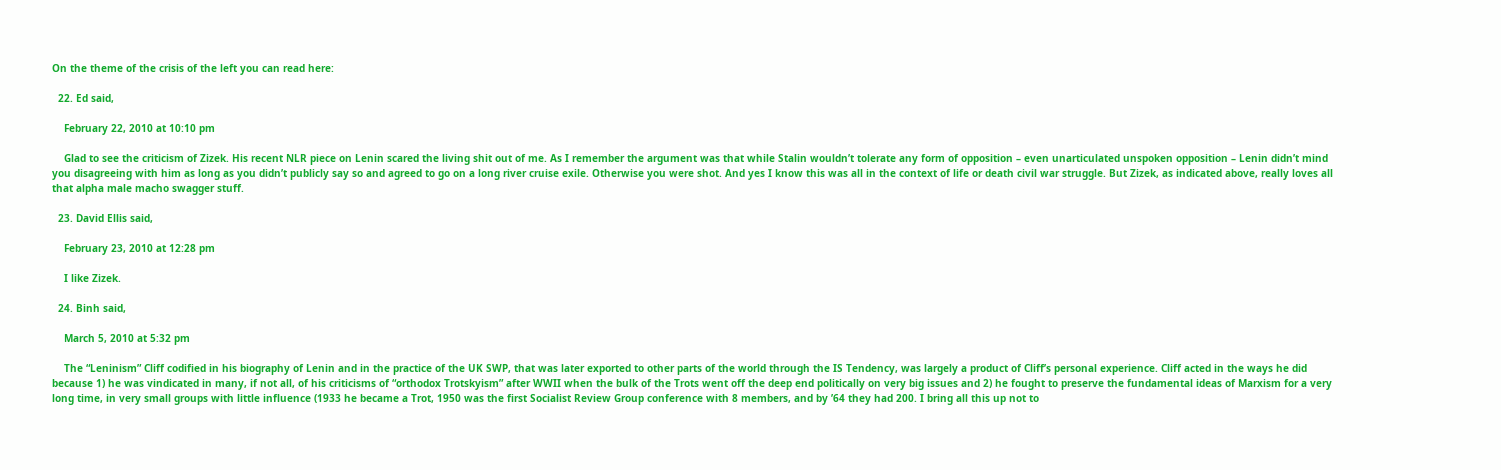On the theme of the crisis of the left you can read here:

  22. Ed said,

    February 22, 2010 at 10:10 pm

    Glad to see the criticism of Zizek. His recent NLR piece on Lenin scared the living shit out of me. As I remember the argument was that while Stalin wouldn’t tolerate any form of opposition – even unarticulated unspoken opposition – Lenin didn’t mind you disagreeing with him as long as you didn’t publicly say so and agreed to go on a long river cruise exile. Otherwise you were shot. And yes I know this was all in the context of life or death civil war struggle. But Zizek, as indicated above, really loves all that alpha male macho swagger stuff.

  23. David Ellis said,

    February 23, 2010 at 12:28 pm

    I like Zizek.

  24. Binh said,

    March 5, 2010 at 5:32 pm

    The “Leninism” Cliff codified in his biography of Lenin and in the practice of the UK SWP, that was later exported to other parts of the world through the IS Tendency, was largely a product of Cliff’s personal experience. Cliff acted in the ways he did because 1) he was vindicated in many, if not all, of his criticisms of “orthodox Trotskyism” after WWII when the bulk of the Trots went off the deep end politically on very big issues and 2) he fought to preserve the fundamental ideas of Marxism for a very long time, in very small groups with little influence (1933 he became a Trot, 1950 was the first Socialist Review Group conference with 8 members, and by ’64 they had 200. I bring all this up not to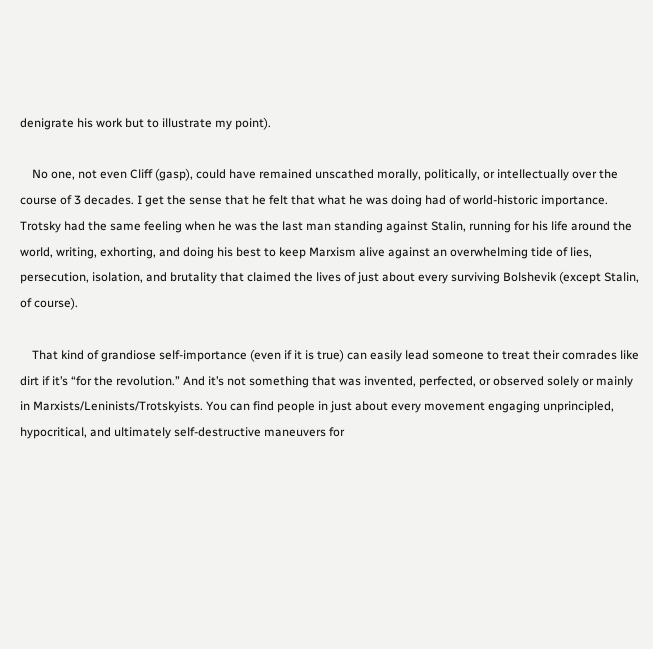denigrate his work but to illustrate my point).

    No one, not even Cliff (gasp), could have remained unscathed morally, politically, or intellectually over the course of 3 decades. I get the sense that he felt that what he was doing had of world-historic importance. Trotsky had the same feeling when he was the last man standing against Stalin, running for his life around the world, writing, exhorting, and doing his best to keep Marxism alive against an overwhelming tide of lies, persecution, isolation, and brutality that claimed the lives of just about every surviving Bolshevik (except Stalin, of course).

    That kind of grandiose self-importance (even if it is true) can easily lead someone to treat their comrades like dirt if it’s “for the revolution.” And it’s not something that was invented, perfected, or observed solely or mainly in Marxists/Leninists/Trotskyists. You can find people in just about every movement engaging unprincipled, hypocritical, and ultimately self-destructive maneuvers for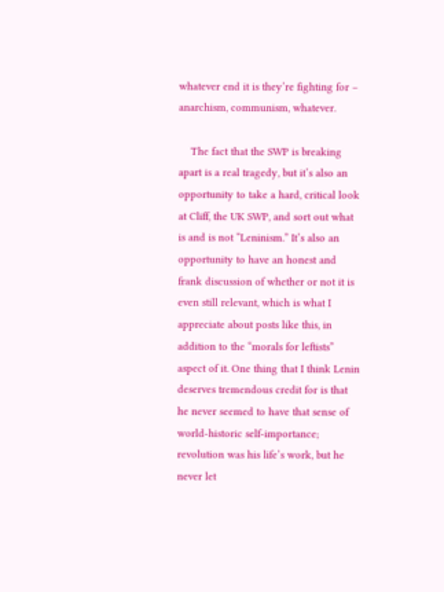whatever end it is they’re fighting for – anarchism, communism, whatever.

    The fact that the SWP is breaking apart is a real tragedy, but it’s also an opportunity to take a hard, critical look at Cliff, the UK SWP, and sort out what is and is not “Leninism.” It’s also an opportunity to have an honest and frank discussion of whether or not it is even still relevant, which is what I appreciate about posts like this, in addition to the “morals for leftists” aspect of it. One thing that I think Lenin deserves tremendous credit for is that he never seemed to have that sense of world-historic self-importance; revolution was his life’s work, but he never let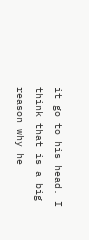it go to his head. I think that is a big reason why he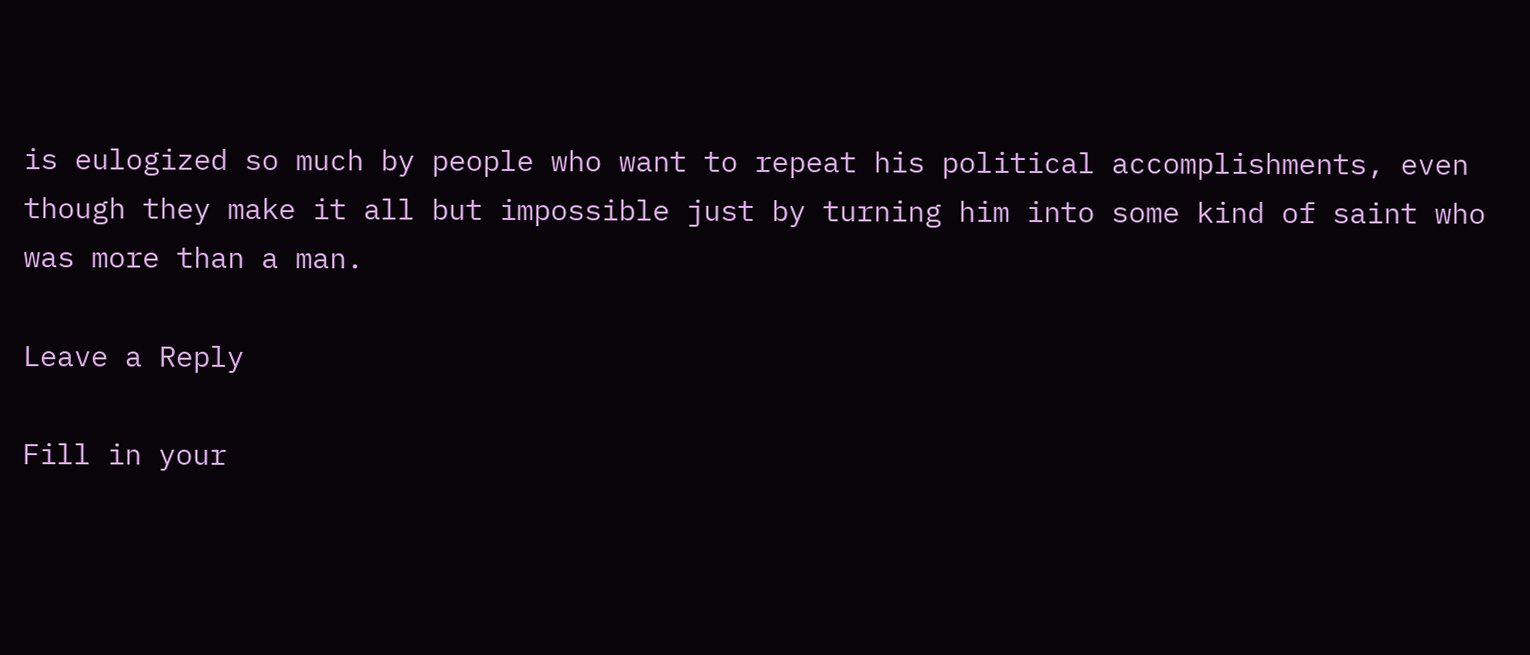is eulogized so much by people who want to repeat his political accomplishments, even though they make it all but impossible just by turning him into some kind of saint who was more than a man.

Leave a Reply

Fill in your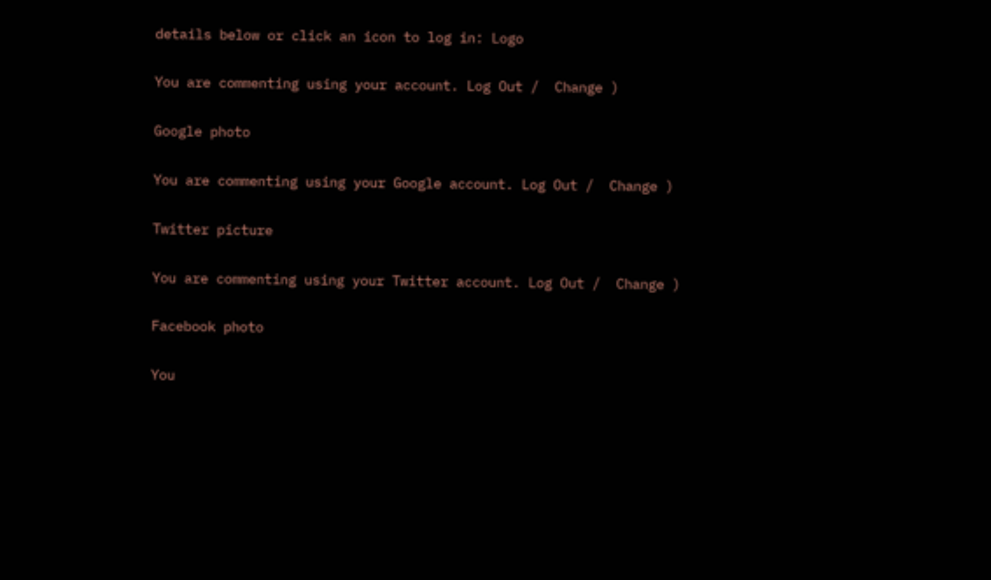details below or click an icon to log in: Logo

You are commenting using your account. Log Out /  Change )

Google photo

You are commenting using your Google account. Log Out /  Change )

Twitter picture

You are commenting using your Twitter account. Log Out /  Change )

Facebook photo

You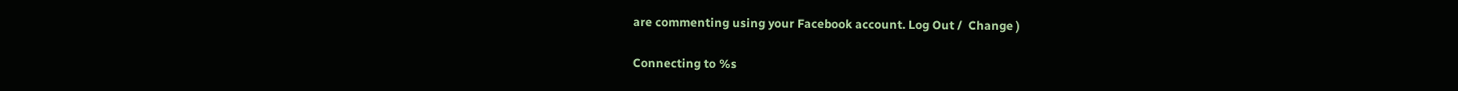are commenting using your Facebook account. Log Out /  Change )

Connecting to %s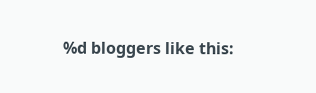%d bloggers like this: